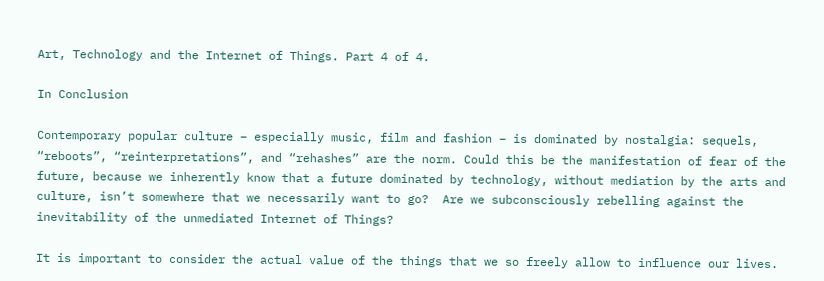Art, Technology and the Internet of Things. Part 4 of 4.

In Conclusion

Contemporary popular culture – especially music, film and fashion – is dominated by nostalgia: sequels, “reboots”, “reinterpretations”, and “rehashes” are the norm. Could this be the manifestation of fear of the future, because we inherently know that a future dominated by technology, without mediation by the arts and culture, isn’t somewhere that we necessarily want to go?  Are we subconsciously rebelling against the inevitability of the unmediated Internet of Things?

It is important to consider the actual value of the things that we so freely allow to influence our lives.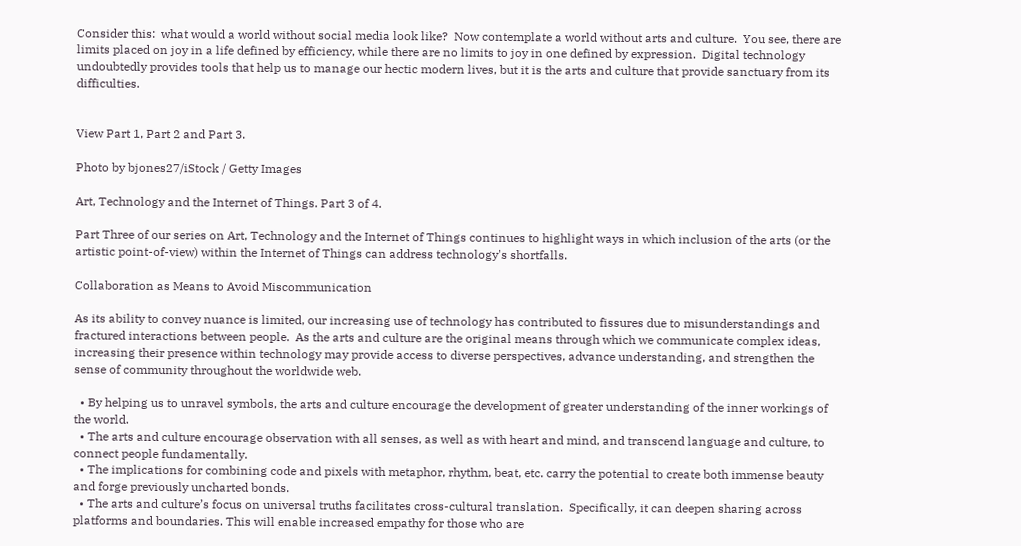Consider this:  what would a world without social media look like?  Now contemplate a world without arts and culture.  You see, there are limits placed on joy in a life defined by efficiency, while there are no limits to joy in one defined by expression.  Digital technology undoubtedly provides tools that help us to manage our hectic modern lives, but it is the arts and culture that provide sanctuary from its difficulties.


View Part 1, Part 2 and Part 3.

Photo by bjones27/iStock / Getty Images

Art, Technology and the Internet of Things. Part 3 of 4.

Part Three of our series on Art, Technology and the Internet of Things continues to highlight ways in which inclusion of the arts (or the artistic point-of-view) within the Internet of Things can address technology's shortfalls.

Collaboration as Means to Avoid Miscommunication

As its ability to convey nuance is limited, our increasing use of technology has contributed to fissures due to misunderstandings and fractured interactions between people.  As the arts and culture are the original means through which we communicate complex ideas, increasing their presence within technology may provide access to diverse perspectives, advance understanding, and strengthen the sense of community throughout the worldwide web.

  • By helping us to unravel symbols, the arts and culture encourage the development of greater understanding of the inner workings of the world.
  • The arts and culture encourage observation with all senses, as well as with heart and mind, and transcend language and culture, to connect people fundamentally.
  • The implications for combining code and pixels with metaphor, rhythm, beat, etc. carry the potential to create both immense beauty and forge previously uncharted bonds.
  • The arts and culture’s focus on universal truths facilitates cross-cultural translation.  Specifically, it can deepen sharing across platforms and boundaries. This will enable increased empathy for those who are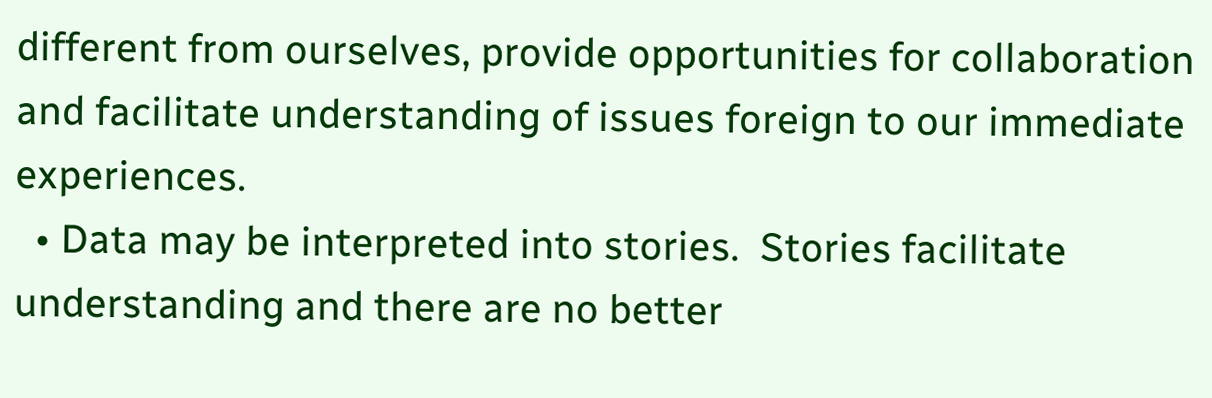different from ourselves, provide opportunities for collaboration and facilitate understanding of issues foreign to our immediate experiences.
  • Data may be interpreted into stories.  Stories facilitate understanding and there are no better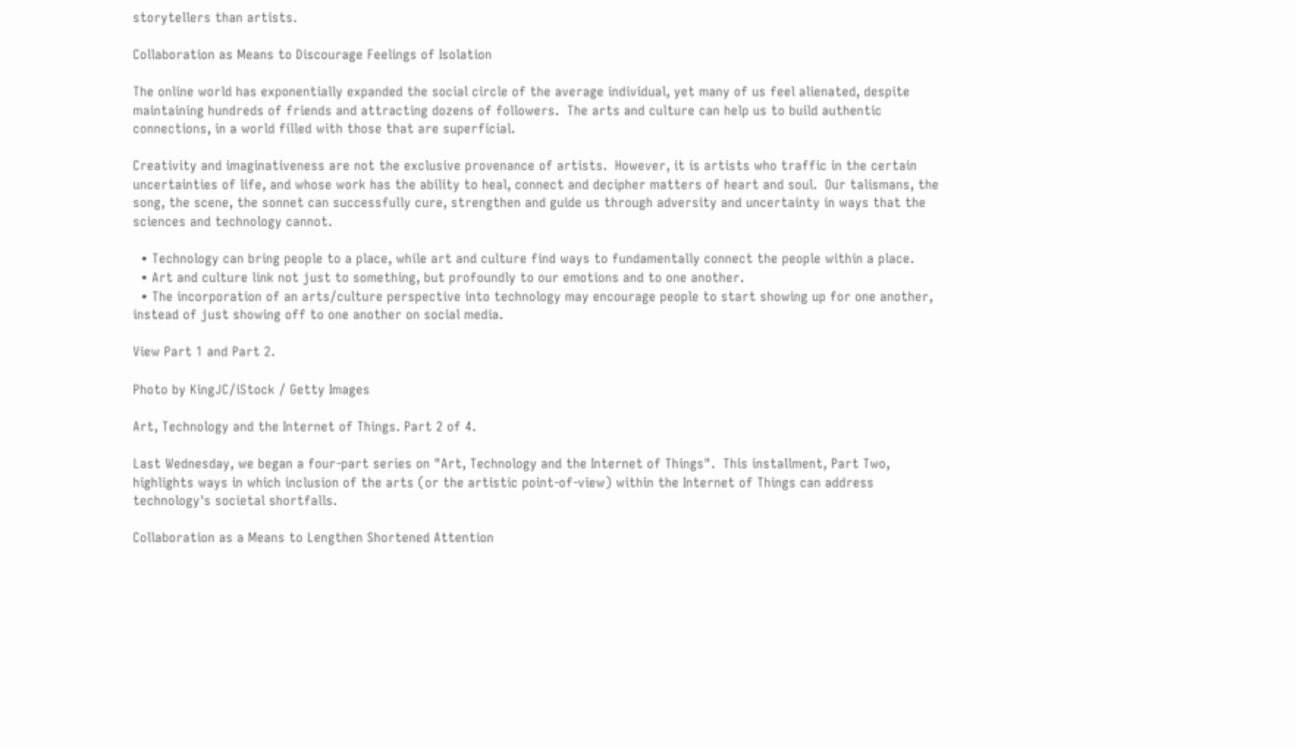storytellers than artists.

Collaboration as Means to Discourage Feelings of Isolation

The online world has exponentially expanded the social circle of the average individual, yet many of us feel alienated, despite maintaining hundreds of friends and attracting dozens of followers.  The arts and culture can help us to build authentic connections, in a world filled with those that are superficial.

Creativity and imaginativeness are not the exclusive provenance of artists.  However, it is artists who traffic in the certain uncertainties of life, and whose work has the ability to heal, connect and decipher matters of heart and soul.  Our talismans, the song, the scene, the sonnet can successfully cure, strengthen and guide us through adversity and uncertainty in ways that the sciences and technology cannot.

  • Technology can bring people to a place, while art and culture find ways to fundamentally connect the people within a place.
  • Art and culture link not just to something, but profoundly to our emotions and to one another.
  • The incorporation of an arts/culture perspective into technology may encourage people to start showing up for one another, instead of just showing off to one another on social media.

View Part 1 and Part 2.

Photo by KingJC/iStock / Getty Images

Art, Technology and the Internet of Things. Part 2 of 4.

Last Wednesday, we began a four-part series on "Art, Technology and the Internet of Things".  This installment, Part Two, highlights ways in which inclusion of the arts (or the artistic point-of-view) within the Internet of Things can address technology's societal shortfalls.

Collaboration as a Means to Lengthen Shortened Attention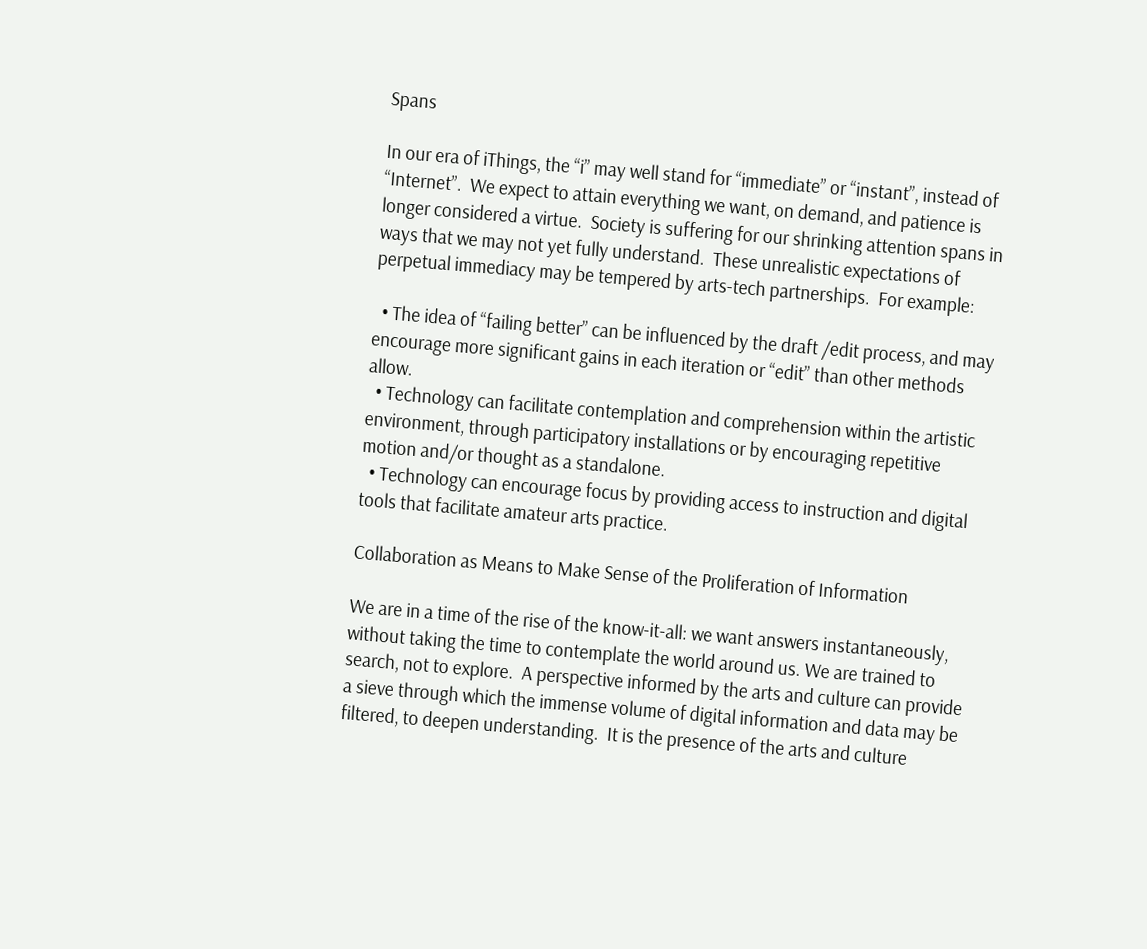Spans

In our era of iThings, the “i” may well stand for “immediate” or “instant”, instead of “Internet”.  We expect to attain everything we want, on demand, and patience is longer considered a virtue.  Society is suffering for our shrinking attention spans in ways that we may not yet fully understand.  These unrealistic expectations of perpetual immediacy may be tempered by arts-tech partnerships.  For example:

  • The idea of “failing better” can be influenced by the draft /edit process, and may encourage more significant gains in each iteration or “edit” than other methods allow.
  • Technology can facilitate contemplation and comprehension within the artistic environment, through participatory installations or by encouraging repetitive motion and/or thought as a standalone.
  • Technology can encourage focus by providing access to instruction and digital tools that facilitate amateur arts practice.

Collaboration as Means to Make Sense of the Proliferation of Information

We are in a time of the rise of the know-it-all: we want answers instantaneously, without taking the time to contemplate the world around us. We are trained to search, not to explore.  A perspective informed by the arts and culture can provide a sieve through which the immense volume of digital information and data may be filtered, to deepen understanding.  It is the presence of the arts and culture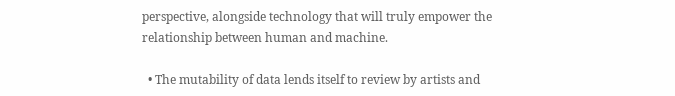perspective, alongside technology that will truly empower the relationship between human and machine.

  • The mutability of data lends itself to review by artists and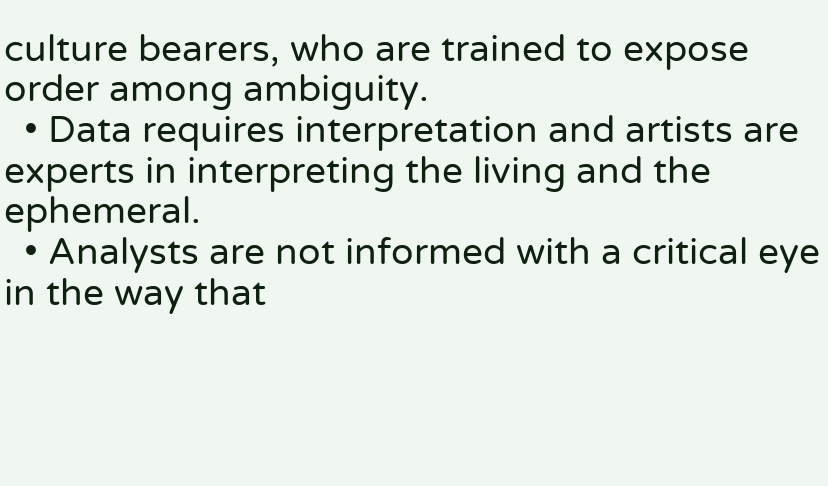culture bearers, who are trained to expose order among ambiguity.
  • Data requires interpretation and artists are experts in interpreting the living and the ephemeral.
  • Analysts are not informed with a critical eye in the way that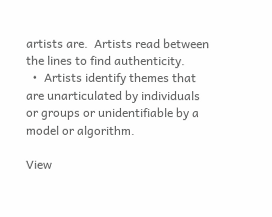artists are.  Artists read between the lines to find authenticity.
  •  Artists identify themes that are unarticulated by individuals or groups or unidentifiable by a model or algorithm.

View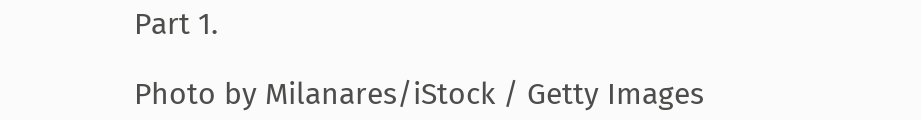Part 1.

Photo by Milanares/iStock / Getty Images